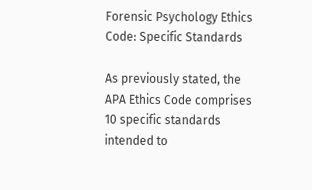Forensic Psychology Ethics Code: Specific Standards

As previously stated, the APA Ethics Code comprises 10 specific standards intended to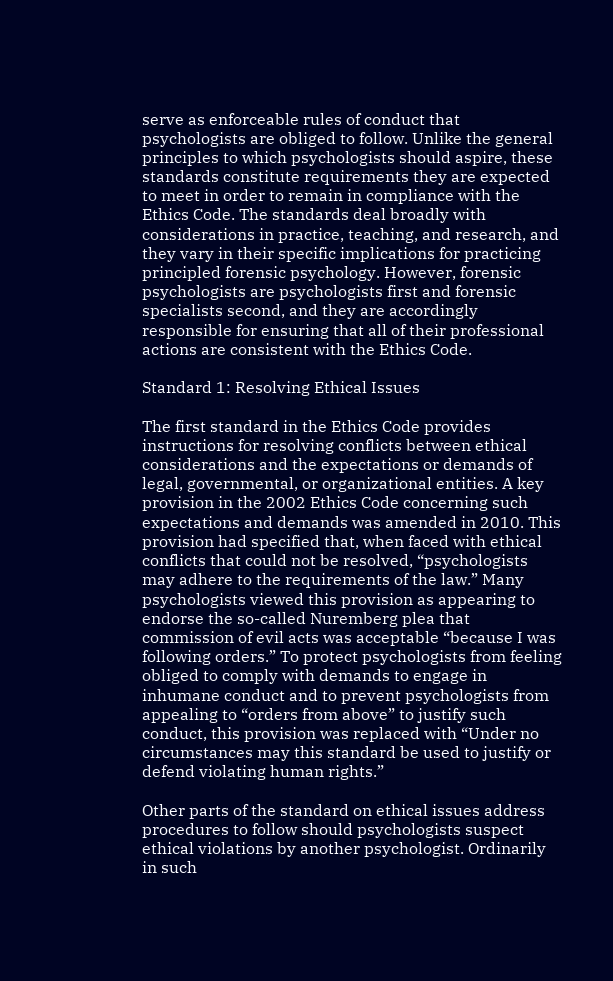serve as enforceable rules of conduct that psychologists are obliged to follow. Unlike the general principles to which psychologists should aspire, these standards constitute requirements they are expected to meet in order to remain in compliance with the Ethics Code. The standards deal broadly with considerations in practice, teaching, and research, and they vary in their specific implications for practicing principled forensic psychology. However, forensic psychologists are psychologists first and forensic specialists second, and they are accordingly responsible for ensuring that all of their professional actions are consistent with the Ethics Code.

Standard 1: Resolving Ethical Issues

The first standard in the Ethics Code provides instructions for resolving conflicts between ethical considerations and the expectations or demands of legal, governmental, or organizational entities. A key provision in the 2002 Ethics Code concerning such expectations and demands was amended in 2010. This provision had specified that, when faced with ethical conflicts that could not be resolved, “psychologists may adhere to the requirements of the law.” Many psychologists viewed this provision as appearing to endorse the so-called Nuremberg plea that commission of evil acts was acceptable “because I was following orders.” To protect psychologists from feeling obliged to comply with demands to engage in inhumane conduct and to prevent psychologists from appealing to “orders from above” to justify such conduct, this provision was replaced with “Under no circumstances may this standard be used to justify or defend violating human rights.”

Other parts of the standard on ethical issues address procedures to follow should psychologists suspect ethical violations by another psychologist. Ordinarily in such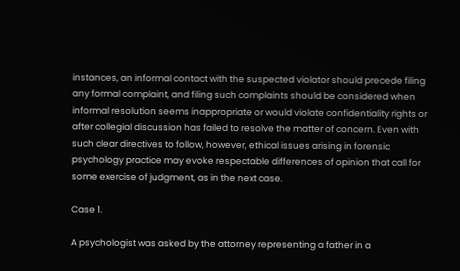instances, an informal contact with the suspected violator should precede filing any formal complaint, and filing such complaints should be considered when informal resolution seems inappropriate or would violate confidentiality rights or after collegial discussion has failed to resolve the matter of concern. Even with such clear directives to follow, however, ethical issues arising in forensic psychology practice may evoke respectable differences of opinion that call for some exercise of judgment, as in the next case.

Case 1.

A psychologist was asked by the attorney representing a father in a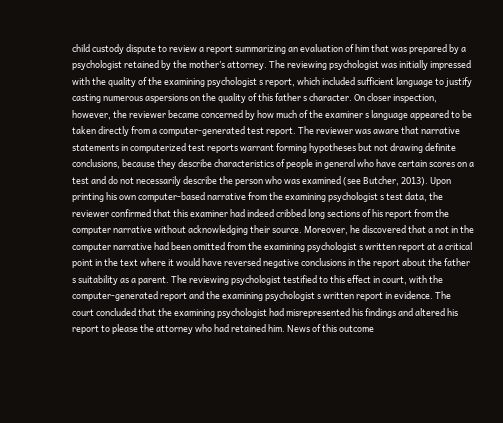child custody dispute to review a report summarizing an evaluation of him that was prepared by a psychologist retained by the mother’s attorney. The reviewing psychologist was initially impressed with the quality of the examining psychologist s report, which included sufficient language to justify casting numerous aspersions on the quality of this father s character. On closer inspection, however, the reviewer became concerned by how much of the examiner s language appeared to be taken directly from a computer-generated test report. The reviewer was aware that narrative statements in computerized test reports warrant forming hypotheses but not drawing definite conclusions, because they describe characteristics of people in general who have certain scores on a test and do not necessarily describe the person who was examined (see Butcher, 2013). Upon printing his own computer-based narrative from the examining psychologist s test data, the reviewer confirmed that this examiner had indeed cribbed long sections of his report from the computer narrative without acknowledging their source. Moreover, he discovered that a not in the computer narrative had been omitted from the examining psychologist s written report at a critical point in the text where it would have reversed negative conclusions in the report about the father s suitability as a parent. The reviewing psychologist testified to this effect in court, with the computer-generated report and the examining psychologist s written report in evidence. The court concluded that the examining psychologist had misrepresented his findings and altered his report to please the attorney who had retained him. News of this outcome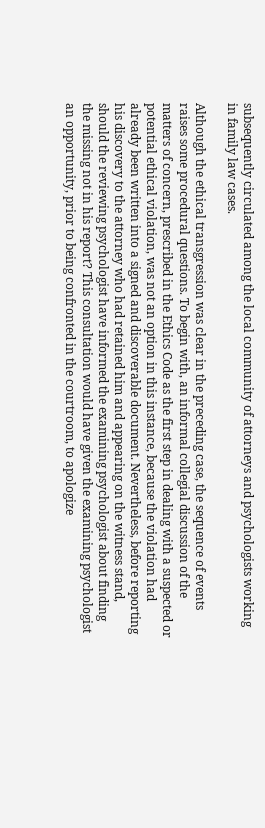subsequently circulated among the local community of attorneys and psychologists working in family law cases.

Although the ethical transgression was clear in the preceding case, the sequence of events raises some procedural questions. To begin with, an informal collegial discussion of the matters of concern, prescribed in the Ethics Code as the first step in dealing with a suspected or potential ethical violation, was not an option in this instance, because the violation had already been written into a signed and discoverable document. Nevertheless, before reporting his discovery to the attorney who had retained him and appearing on the witness stand, should the reviewing psychologist have informed the examining psychologist about finding the missing not in his report? This consultation would have given the examining psychologist an opportunity, prior to being confronted in the courtroom, to apologize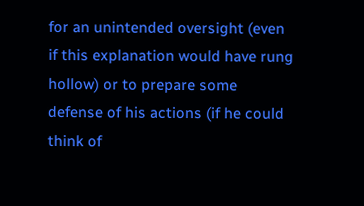for an unintended oversight (even if this explanation would have rung hollow) or to prepare some defense of his actions (if he could think of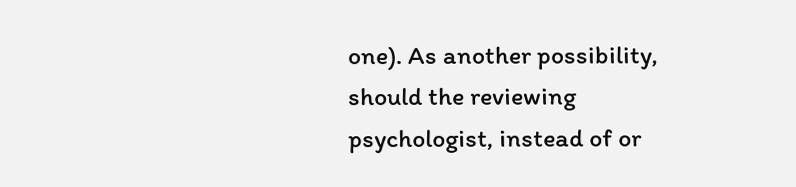one). As another possibility, should the reviewing psychologist, instead of or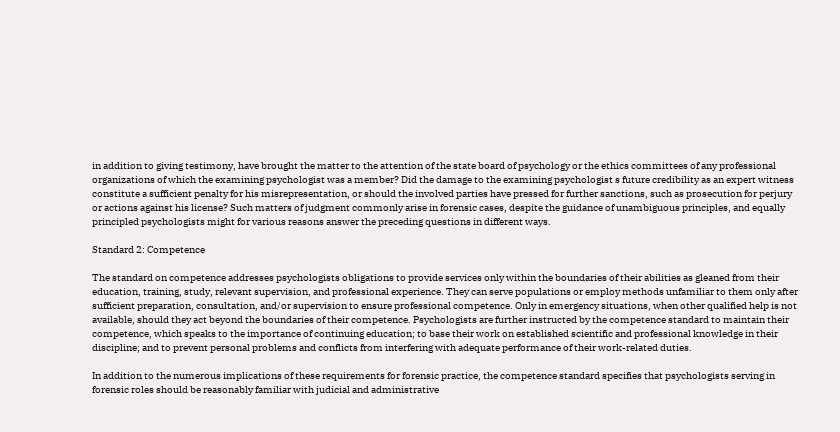in addition to giving testimony, have brought the matter to the attention of the state board of psychology or the ethics committees of any professional organizations of which the examining psychologist was a member? Did the damage to the examining psychologist s future credibility as an expert witness constitute a sufficient penalty for his misrepresentation, or should the involved parties have pressed for further sanctions, such as prosecution for perjury or actions against his license? Such matters of judgment commonly arise in forensic cases, despite the guidance of unambiguous principles, and equally principled psychologists might for various reasons answer the preceding questions in different ways.

Standard 2: Competence

The standard on competence addresses psychologists obligations to provide services only within the boundaries of their abilities as gleaned from their education, training, study, relevant supervision, and professional experience. They can serve populations or employ methods unfamiliar to them only after sufficient preparation, consultation, and/or supervision to ensure professional competence. Only in emergency situations, when other qualified help is not available, should they act beyond the boundaries of their competence. Psychologists are further instructed by the competence standard to maintain their competence, which speaks to the importance of continuing education; to base their work on established scientific and professional knowledge in their discipline; and to prevent personal problems and conflicts from interfering with adequate performance of their work-related duties.

In addition to the numerous implications of these requirements for forensic practice, the competence standard specifies that psychologists serving in forensic roles should be reasonably familiar with judicial and administrative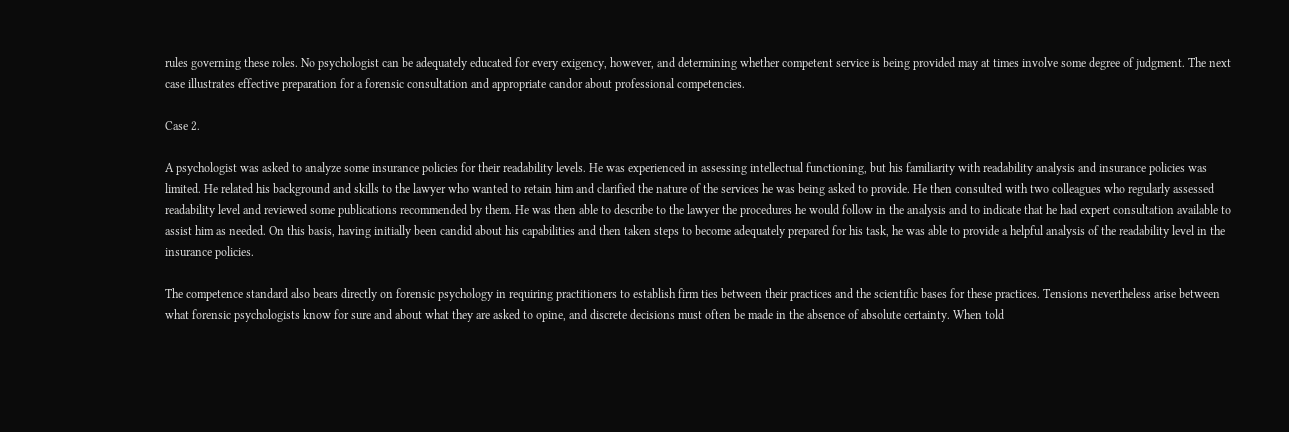rules governing these roles. No psychologist can be adequately educated for every exigency, however, and determining whether competent service is being provided may at times involve some degree of judgment. The next case illustrates effective preparation for a forensic consultation and appropriate candor about professional competencies.

Case 2.

A psychologist was asked to analyze some insurance policies for their readability levels. He was experienced in assessing intellectual functioning, but his familiarity with readability analysis and insurance policies was limited. He related his background and skills to the lawyer who wanted to retain him and clarified the nature of the services he was being asked to provide. He then consulted with two colleagues who regularly assessed readability level and reviewed some publications recommended by them. He was then able to describe to the lawyer the procedures he would follow in the analysis and to indicate that he had expert consultation available to assist him as needed. On this basis, having initially been candid about his capabilities and then taken steps to become adequately prepared for his task, he was able to provide a helpful analysis of the readability level in the insurance policies.

The competence standard also bears directly on forensic psychology in requiring practitioners to establish firm ties between their practices and the scientific bases for these practices. Tensions nevertheless arise between what forensic psychologists know for sure and about what they are asked to opine, and discrete decisions must often be made in the absence of absolute certainty. When told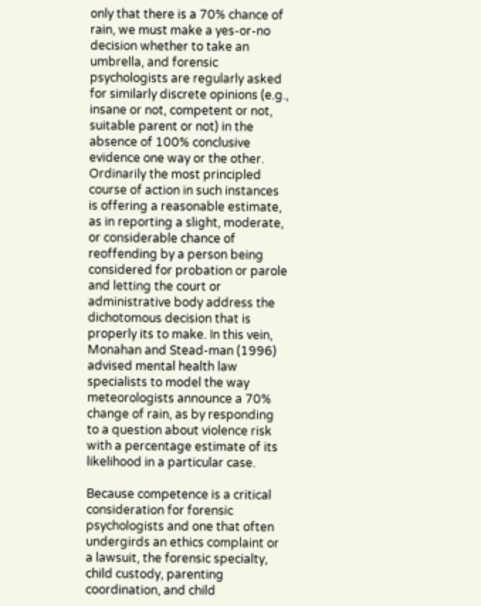only that there is a 70% chance of rain, we must make a yes-or-no decision whether to take an umbrella, and forensic psychologists are regularly asked for similarly discrete opinions (e.g., insane or not, competent or not, suitable parent or not) in the absence of 100% conclusive evidence one way or the other. Ordinarily the most principled course of action in such instances is offering a reasonable estimate, as in reporting a slight, moderate, or considerable chance of reoffending by a person being considered for probation or parole and letting the court or administrative body address the dichotomous decision that is properly its to make. In this vein, Monahan and Stead-man (1996) advised mental health law specialists to model the way meteorologists announce a 70% change of rain, as by responding to a question about violence risk with a percentage estimate of its likelihood in a particular case.

Because competence is a critical consideration for forensic psychologists and one that often undergirds an ethics complaint or a lawsuit, the forensic specialty, child custody, parenting coordination, and child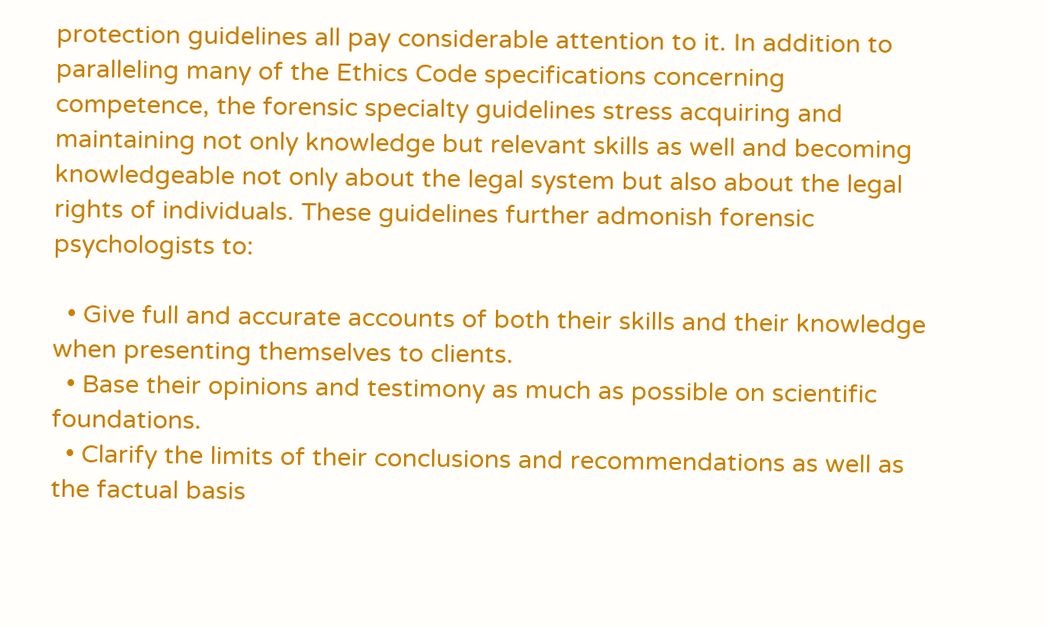protection guidelines all pay considerable attention to it. In addition to paralleling many of the Ethics Code specifications concerning competence, the forensic specialty guidelines stress acquiring and maintaining not only knowledge but relevant skills as well and becoming knowledgeable not only about the legal system but also about the legal rights of individuals. These guidelines further admonish forensic psychologists to:

  • Give full and accurate accounts of both their skills and their knowledge when presenting themselves to clients.
  • Base their opinions and testimony as much as possible on scientific foundations.
  • Clarify the limits of their conclusions and recommendations as well as the factual basis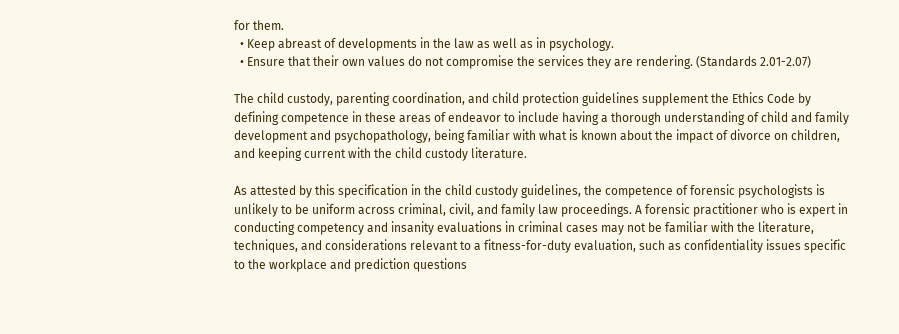for them.
  • Keep abreast of developments in the law as well as in psychology.
  • Ensure that their own values do not compromise the services they are rendering. (Standards 2.01-2.07)

The child custody, parenting coordination, and child protection guidelines supplement the Ethics Code by defining competence in these areas of endeavor to include having a thorough understanding of child and family development and psychopathology, being familiar with what is known about the impact of divorce on children, and keeping current with the child custody literature.

As attested by this specification in the child custody guidelines, the competence of forensic psychologists is unlikely to be uniform across criminal, civil, and family law proceedings. A forensic practitioner who is expert in conducting competency and insanity evaluations in criminal cases may not be familiar with the literature, techniques, and considerations relevant to a fitness-for-duty evaluation, such as confidentiality issues specific to the workplace and prediction questions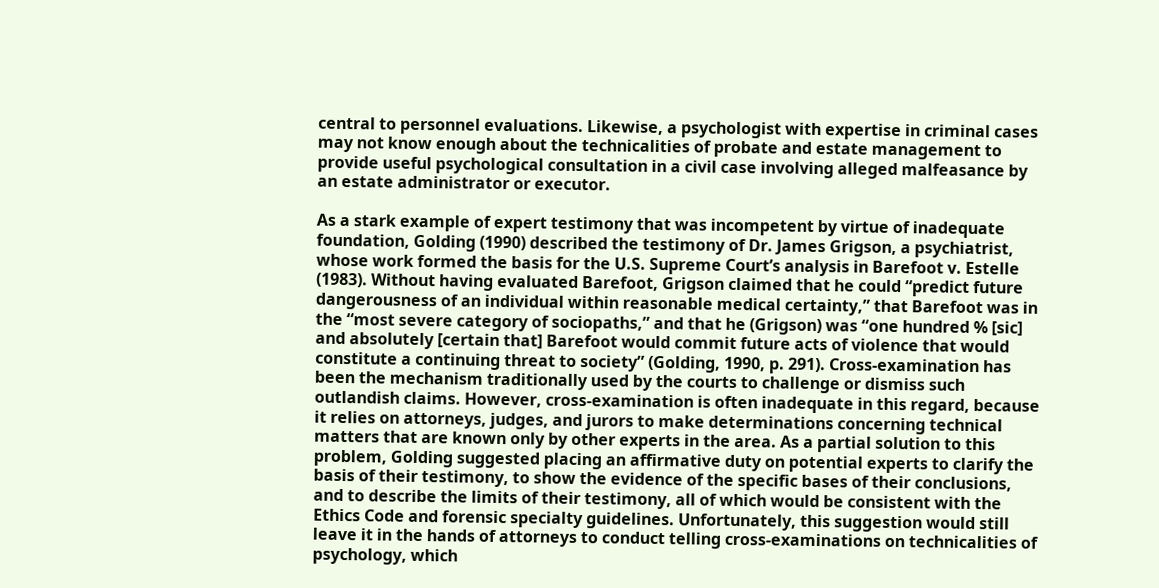central to personnel evaluations. Likewise, a psychologist with expertise in criminal cases may not know enough about the technicalities of probate and estate management to provide useful psychological consultation in a civil case involving alleged malfeasance by an estate administrator or executor.

As a stark example of expert testimony that was incompetent by virtue of inadequate foundation, Golding (1990) described the testimony of Dr. James Grigson, a psychiatrist, whose work formed the basis for the U.S. Supreme Court’s analysis in Barefoot v. Estelle (1983). Without having evaluated Barefoot, Grigson claimed that he could “predict future dangerousness of an individual within reasonable medical certainty,” that Barefoot was in the “most severe category of sociopaths,” and that he (Grigson) was “one hundred % [sic] and absolutely [certain that] Barefoot would commit future acts of violence that would constitute a continuing threat to society” (Golding, 1990, p. 291). Cross-examination has been the mechanism traditionally used by the courts to challenge or dismiss such outlandish claims. However, cross-examination is often inadequate in this regard, because it relies on attorneys, judges, and jurors to make determinations concerning technical matters that are known only by other experts in the area. As a partial solution to this problem, Golding suggested placing an affirmative duty on potential experts to clarify the basis of their testimony, to show the evidence of the specific bases of their conclusions, and to describe the limits of their testimony, all of which would be consistent with the Ethics Code and forensic specialty guidelines. Unfortunately, this suggestion would still leave it in the hands of attorneys to conduct telling cross-examinations on technicalities of psychology, which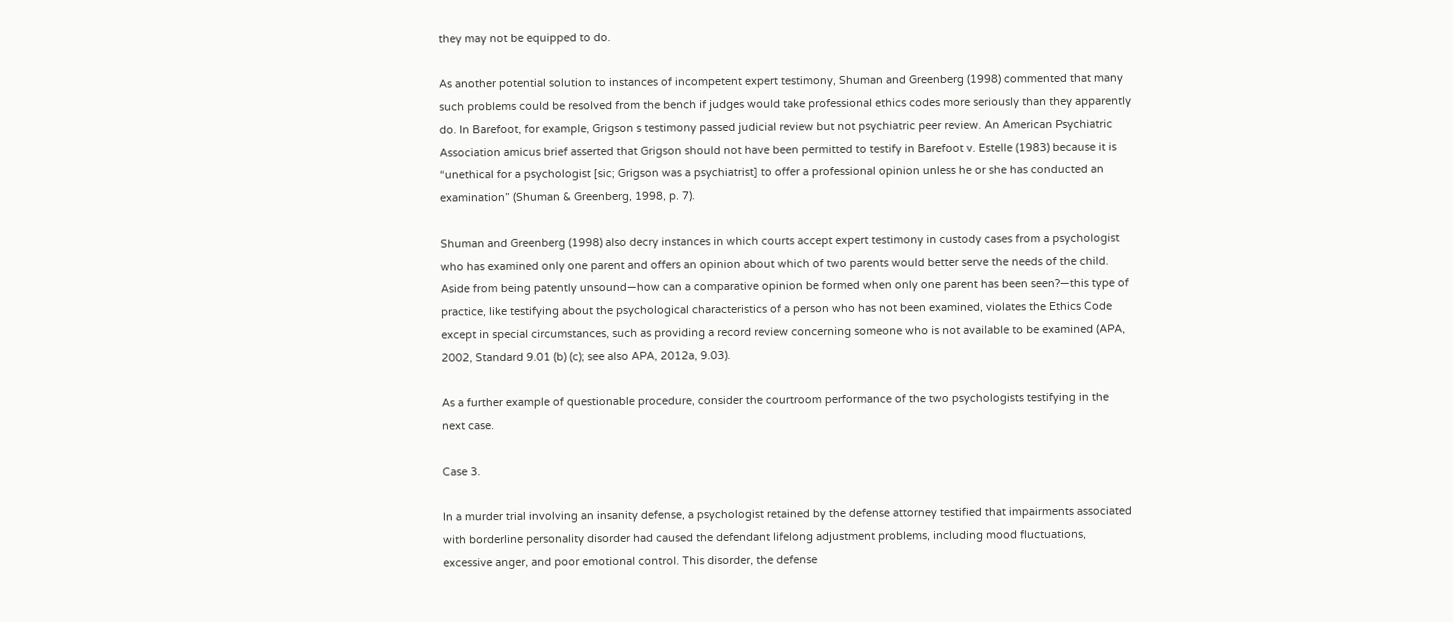they may not be equipped to do.

As another potential solution to instances of incompetent expert testimony, Shuman and Greenberg (1998) commented that many such problems could be resolved from the bench if judges would take professional ethics codes more seriously than they apparently do. In Barefoot, for example, Grigson s testimony passed judicial review but not psychiatric peer review. An American Psychiatric Association amicus brief asserted that Grigson should not have been permitted to testify in Barefoot v. Estelle (1983) because it is “unethical for a psychologist [sic; Grigson was a psychiatrist] to offer a professional opinion unless he or she has conducted an examination” (Shuman & Greenberg, 1998, p. 7).

Shuman and Greenberg (1998) also decry instances in which courts accept expert testimony in custody cases from a psychologist who has examined only one parent and offers an opinion about which of two parents would better serve the needs of the child. Aside from being patently unsound—how can a comparative opinion be formed when only one parent has been seen?—this type of practice, like testifying about the psychological characteristics of a person who has not been examined, violates the Ethics Code except in special circumstances, such as providing a record review concerning someone who is not available to be examined (APA, 2002, Standard 9.01 (b) (c); see also APA, 2012a, 9.03).

As a further example of questionable procedure, consider the courtroom performance of the two psychologists testifying in the next case.

Case 3.

In a murder trial involving an insanity defense, a psychologist retained by the defense attorney testified that impairments associated with borderline personality disorder had caused the defendant lifelong adjustment problems, including mood fluctuations, excessive anger, and poor emotional control. This disorder, the defense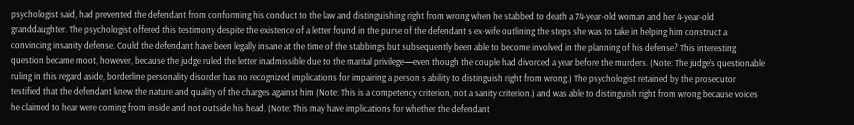psychologist said, had prevented the defendant from conforming his conduct to the law and distinguishing right from wrong when he stabbed to death a 74-year-old woman and her 4-year-old granddaughter. The psychologist offered this testimony despite the existence of a letter found in the purse of the defendant s ex-wife outlining the steps she was to take in helping him construct a convincing insanity defense. Could the defendant have been legally insane at the time of the stabbings but subsequently been able to become involved in the planning of his defense? This interesting question became moot, however, because the judge ruled the letter inadmissible due to the marital privilege—even though the couple had divorced a year before the murders. (Note: The judge’s questionable ruling in this regard aside, borderline personality disorder has no recognized implications for impairing a person s ability to distinguish right from wrong.) The psychologist retained by the prosecutor testified that the defendant knew the nature and quality of the charges against him (Note: This is a competency criterion, not a sanity criterion.) and was able to distinguish right from wrong because voices he claimed to hear were coming from inside and not outside his head. (Note: This may have implications for whether the defendant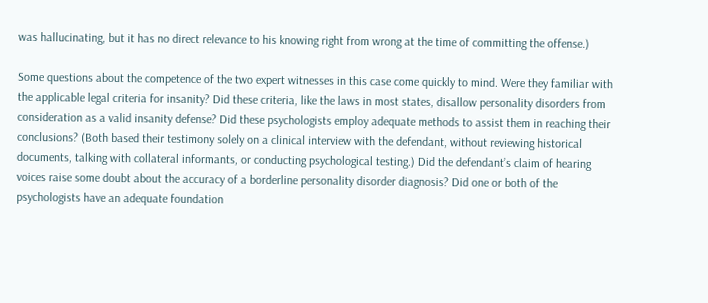was hallucinating, but it has no direct relevance to his knowing right from wrong at the time of committing the offense.)

Some questions about the competence of the two expert witnesses in this case come quickly to mind. Were they familiar with the applicable legal criteria for insanity? Did these criteria, like the laws in most states, disallow personality disorders from consideration as a valid insanity defense? Did these psychologists employ adequate methods to assist them in reaching their conclusions? (Both based their testimony solely on a clinical interview with the defendant, without reviewing historical documents, talking with collateral informants, or conducting psychological testing.) Did the defendant’s claim of hearing voices raise some doubt about the accuracy of a borderline personality disorder diagnosis? Did one or both of the psychologists have an adequate foundation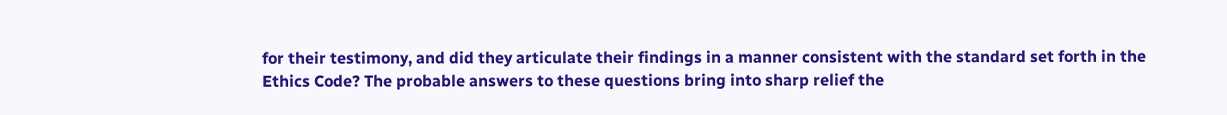for their testimony, and did they articulate their findings in a manner consistent with the standard set forth in the Ethics Code? The probable answers to these questions bring into sharp relief the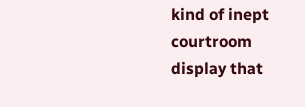kind of inept courtroom display that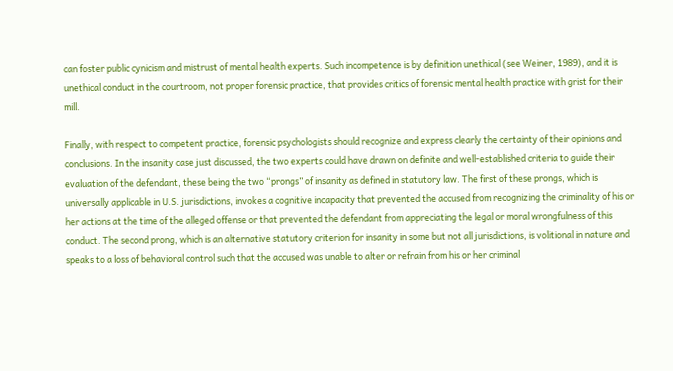can foster public cynicism and mistrust of mental health experts. Such incompetence is by definition unethical (see Weiner, 1989), and it is unethical conduct in the courtroom, not proper forensic practice, that provides critics of forensic mental health practice with grist for their mill.

Finally, with respect to competent practice, forensic psychologists should recognize and express clearly the certainty of their opinions and conclusions. In the insanity case just discussed, the two experts could have drawn on definite and well-established criteria to guide their evaluation of the defendant, these being the two “prongs” of insanity as defined in statutory law. The first of these prongs, which is universally applicable in U.S. jurisdictions, invokes a cognitive incapacity that prevented the accused from recognizing the criminality of his or her actions at the time of the alleged offense or that prevented the defendant from appreciating the legal or moral wrongfulness of this conduct. The second prong, which is an alternative statutory criterion for insanity in some but not all jurisdictions, is volitional in nature and speaks to a loss of behavioral control such that the accused was unable to alter or refrain from his or her criminal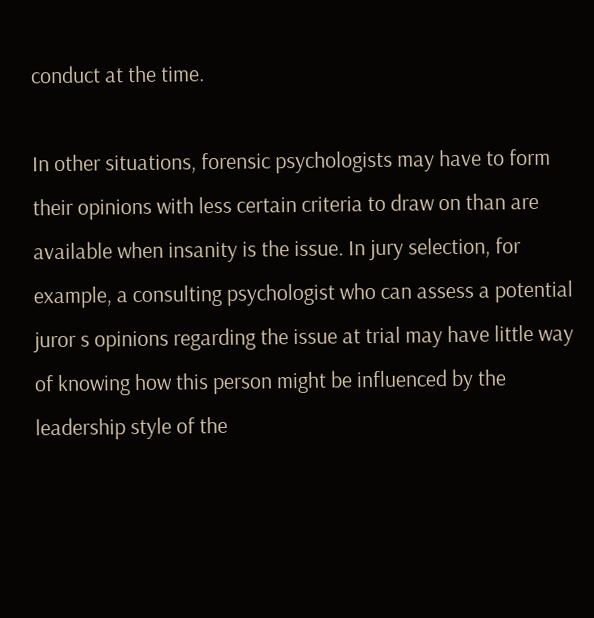conduct at the time.

In other situations, forensic psychologists may have to form their opinions with less certain criteria to draw on than are available when insanity is the issue. In jury selection, for example, a consulting psychologist who can assess a potential juror s opinions regarding the issue at trial may have little way of knowing how this person might be influenced by the leadership style of the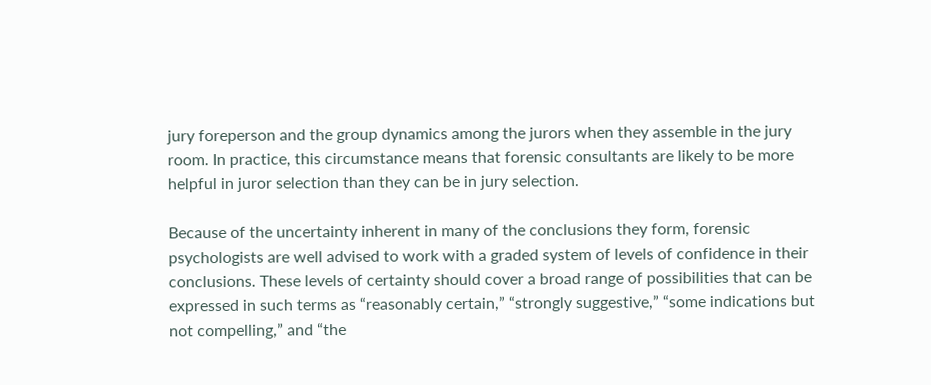jury foreperson and the group dynamics among the jurors when they assemble in the jury room. In practice, this circumstance means that forensic consultants are likely to be more helpful in juror selection than they can be in jury selection.

Because of the uncertainty inherent in many of the conclusions they form, forensic psychologists are well advised to work with a graded system of levels of confidence in their conclusions. These levels of certainty should cover a broad range of possibilities that can be expressed in such terms as “reasonably certain,” “strongly suggestive,” “some indications but not compelling,” and “the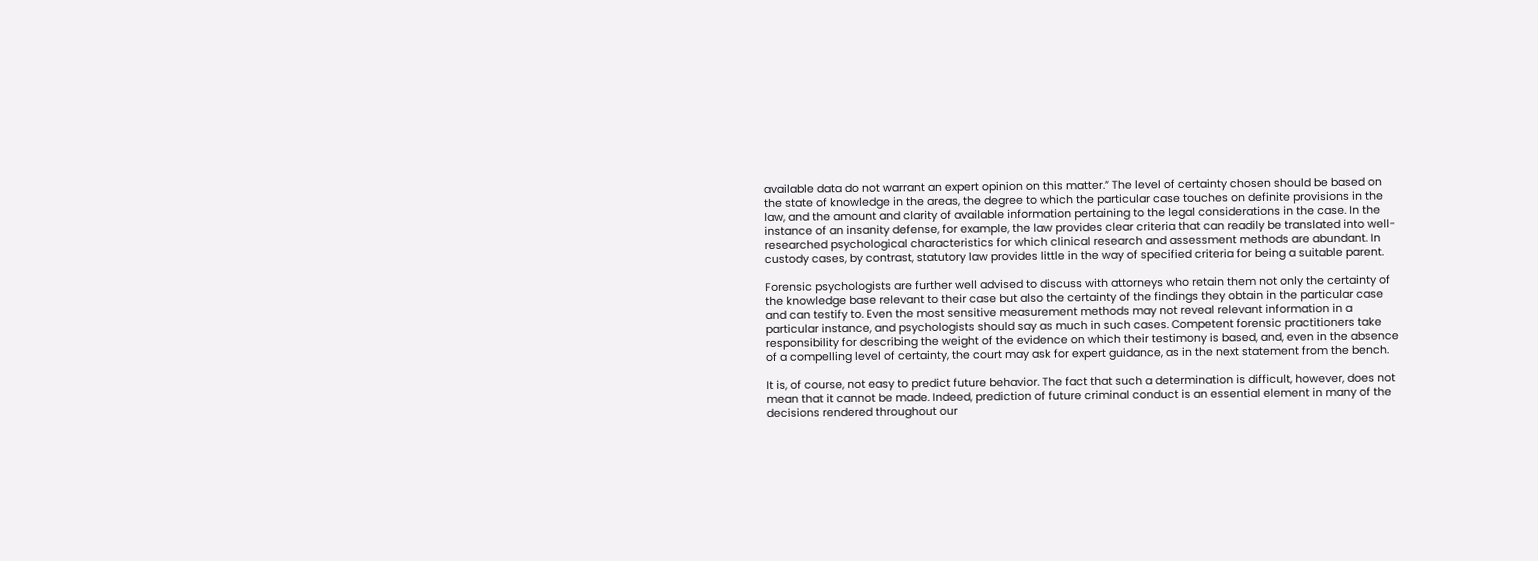available data do not warrant an expert opinion on this matter.” The level of certainty chosen should be based on the state of knowledge in the areas, the degree to which the particular case touches on definite provisions in the law, and the amount and clarity of available information pertaining to the legal considerations in the case. In the instance of an insanity defense, for example, the law provides clear criteria that can readily be translated into well-researched psychological characteristics for which clinical research and assessment methods are abundant. In custody cases, by contrast, statutory law provides little in the way of specified criteria for being a suitable parent.

Forensic psychologists are further well advised to discuss with attorneys who retain them not only the certainty of the knowledge base relevant to their case but also the certainty of the findings they obtain in the particular case and can testify to. Even the most sensitive measurement methods may not reveal relevant information in a particular instance, and psychologists should say as much in such cases. Competent forensic practitioners take responsibility for describing the weight of the evidence on which their testimony is based, and, even in the absence of a compelling level of certainty, the court may ask for expert guidance, as in the next statement from the bench.

It is, of course, not easy to predict future behavior. The fact that such a determination is difficult, however, does not mean that it cannot be made. Indeed, prediction of future criminal conduct is an essential element in many of the decisions rendered throughout our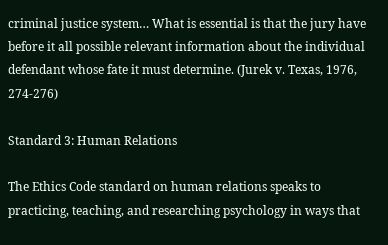criminal justice system… What is essential is that the jury have before it all possible relevant information about the individual defendant whose fate it must determine. (Jurek v. Texas, 1976, 274-276)

Standard 3: Human Relations

The Ethics Code standard on human relations speaks to practicing, teaching, and researching psychology in ways that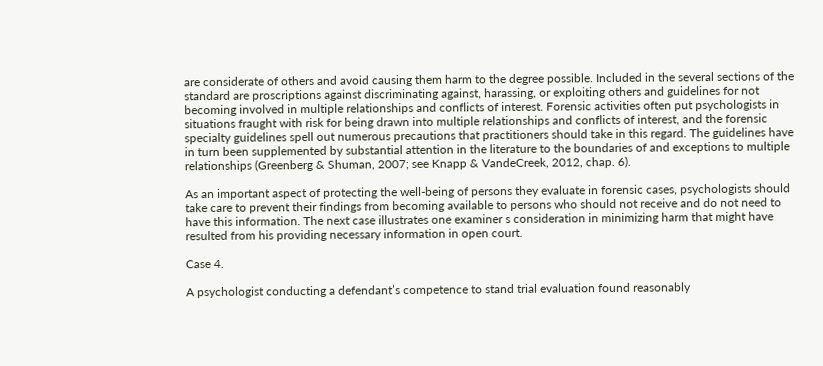are considerate of others and avoid causing them harm to the degree possible. Included in the several sections of the standard are proscriptions against discriminating against, harassing, or exploiting others and guidelines for not becoming involved in multiple relationships and conflicts of interest. Forensic activities often put psychologists in situations fraught with risk for being drawn into multiple relationships and conflicts of interest, and the forensic specialty guidelines spell out numerous precautions that practitioners should take in this regard. The guidelines have in turn been supplemented by substantial attention in the literature to the boundaries of and exceptions to multiple relationships (Greenberg & Shuman, 2007; see Knapp & VandeCreek, 2012, chap. 6).

As an important aspect of protecting the well-being of persons they evaluate in forensic cases, psychologists should take care to prevent their findings from becoming available to persons who should not receive and do not need to have this information. The next case illustrates one examiner s consideration in minimizing harm that might have resulted from his providing necessary information in open court.

Case 4.

A psychologist conducting a defendant’s competence to stand trial evaluation found reasonably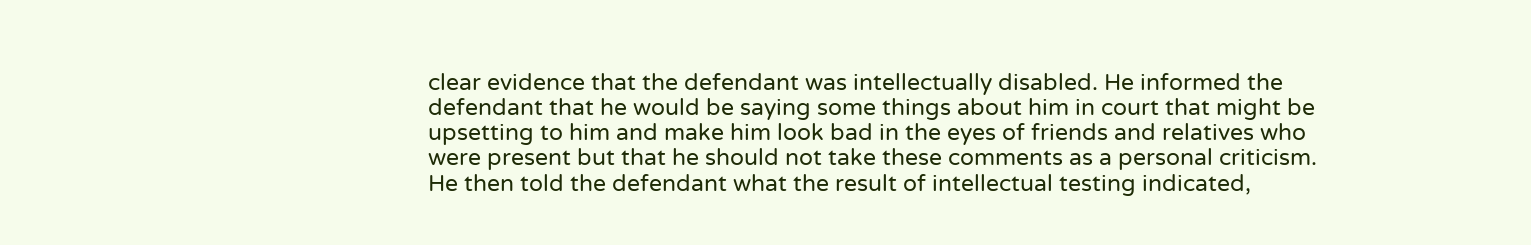clear evidence that the defendant was intellectually disabled. He informed the defendant that he would be saying some things about him in court that might be upsetting to him and make him look bad in the eyes of friends and relatives who were present but that he should not take these comments as a personal criticism. He then told the defendant what the result of intellectual testing indicated,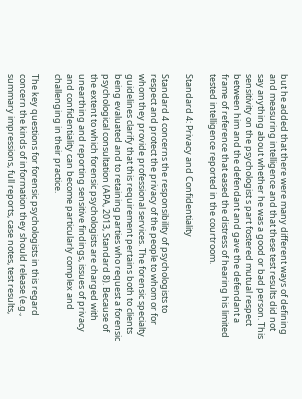but he added that there were many different ways of defining and measuring intelligence and that these test results did not say anything about whether he was a good or bad person. This sensitivity on the psychologist s part fostered mutual respect between him and the defendant and gave the defendant a frame of reference that eased the distress of hearing his limited tested intelligence reported in the courtroom.

Standard 4: Privacy and Confidentiality

Standard 4 concerns the responsibility of psychologists to respect and protect the privacy of the people to whom or for whom they provide professional services. The forensic specialty guidelines clarify that this requirement pertains both to clients being evaluated and to retaining parties who request a forensic psychological consultation (APA, 2013, Standard 8). Because of the extent to which forensic psychologists are charged with unearthing and reporting sensitive findings, issues of privacy and confidentiality can become particularly complex and challenging in their practice.

The key questions for forensic psychologists in this regard concern the kinds of information they should release (e.g., summary impressions, full reports, case notes, test results,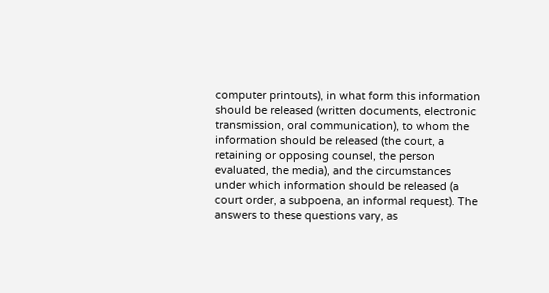computer printouts), in what form this information should be released (written documents, electronic transmission, oral communication), to whom the information should be released (the court, a retaining or opposing counsel, the person evaluated, the media), and the circumstances under which information should be released (a court order, a subpoena, an informal request). The answers to these questions vary, as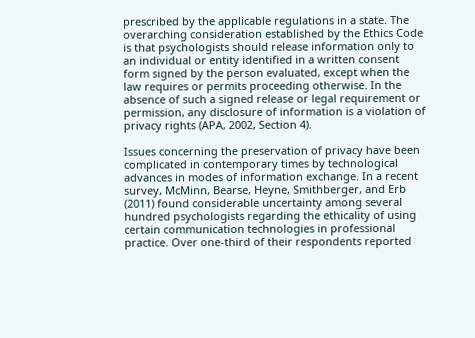prescribed by the applicable regulations in a state. The overarching consideration established by the Ethics Code is that psychologists should release information only to an individual or entity identified in a written consent form signed by the person evaluated, except when the law requires or permits proceeding otherwise. In the absence of such a signed release or legal requirement or permission, any disclosure of information is a violation of privacy rights (APA, 2002, Section 4).

Issues concerning the preservation of privacy have been complicated in contemporary times by technological advances in modes of information exchange. In a recent survey, McMinn, Bearse, Heyne, Smithberger, and Erb (2011) found considerable uncertainty among several hundred psychologists regarding the ethicality of using certain communication technologies in professional practice. Over one-third of their respondents reported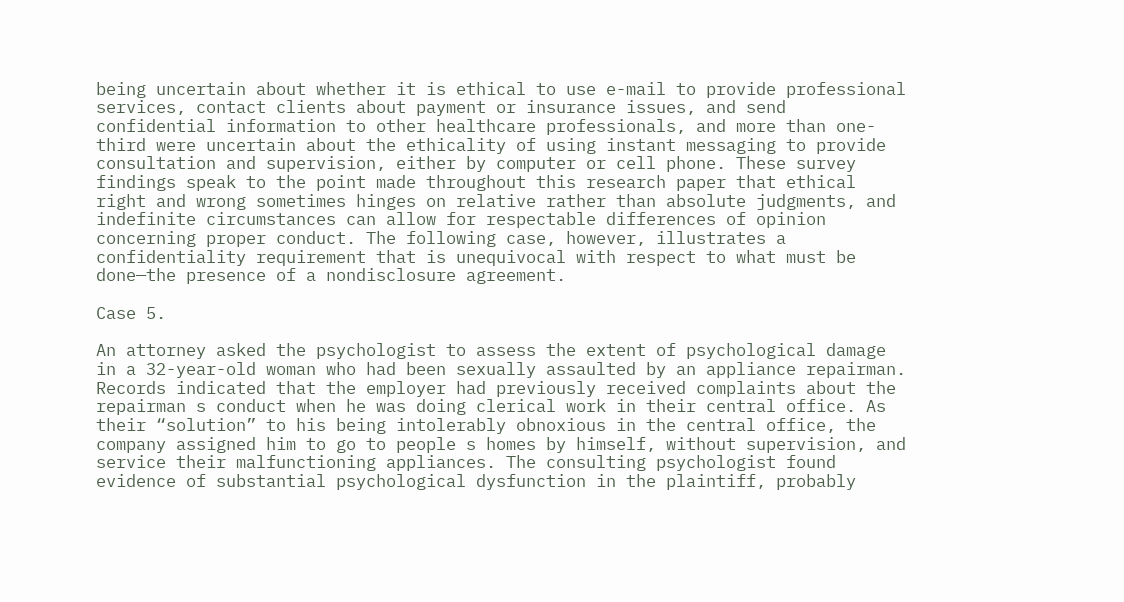being uncertain about whether it is ethical to use e-mail to provide professional services, contact clients about payment or insurance issues, and send confidential information to other healthcare professionals, and more than one-third were uncertain about the ethicality of using instant messaging to provide consultation and supervision, either by computer or cell phone. These survey findings speak to the point made throughout this research paper that ethical right and wrong sometimes hinges on relative rather than absolute judgments, and indefinite circumstances can allow for respectable differences of opinion concerning proper conduct. The following case, however, illustrates a confidentiality requirement that is unequivocal with respect to what must be done—the presence of a nondisclosure agreement.

Case 5.

An attorney asked the psychologist to assess the extent of psychological damage in a 32-year-old woman who had been sexually assaulted by an appliance repairman. Records indicated that the employer had previously received complaints about the repairman s conduct when he was doing clerical work in their central office. As their “solution” to his being intolerably obnoxious in the central office, the company assigned him to go to people s homes by himself, without supervision, and service their malfunctioning appliances. The consulting psychologist found evidence of substantial psychological dysfunction in the plaintiff, probably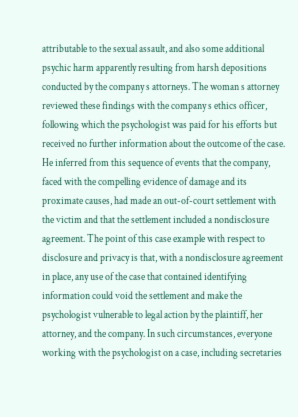attributable to the sexual assault, and also some additional psychic harm apparently resulting from harsh depositions conducted by the company s attorneys. The woman s attorney reviewed these findings with the company s ethics officer, following which the psychologist was paid for his efforts but received no further information about the outcome of the case. He inferred from this sequence of events that the company, faced with the compelling evidence of damage and its proximate causes, had made an out-of-court settlement with the victim and that the settlement included a nondisclosure agreement. The point of this case example with respect to disclosure and privacy is that, with a nondisclosure agreement in place, any use of the case that contained identifying information could void the settlement and make the psychologist vulnerable to legal action by the plaintiff, her attorney, and the company. In such circumstances, everyone working with the psychologist on a case, including secretaries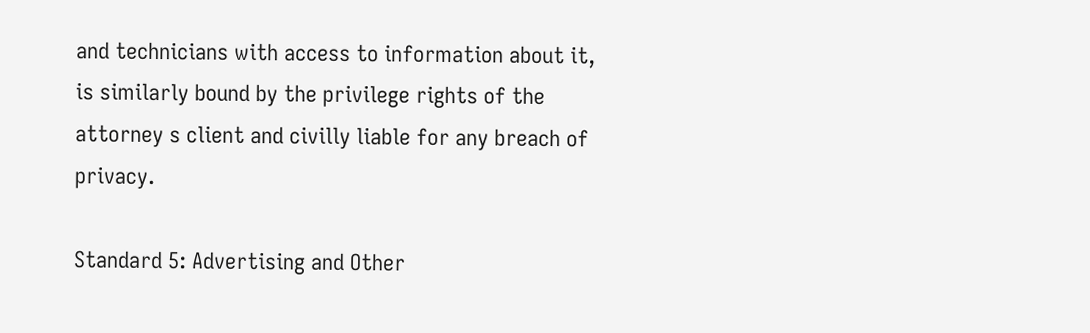and technicians with access to information about it, is similarly bound by the privilege rights of the attorney s client and civilly liable for any breach of privacy.

Standard 5: Advertising and Other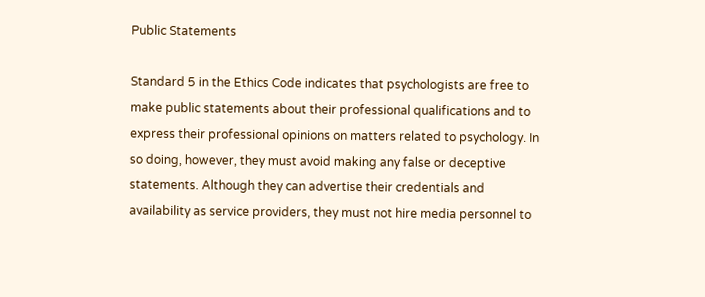Public Statements

Standard 5 in the Ethics Code indicates that psychologists are free to make public statements about their professional qualifications and to express their professional opinions on matters related to psychology. In so doing, however, they must avoid making any false or deceptive statements. Although they can advertise their credentials and availability as service providers, they must not hire media personnel to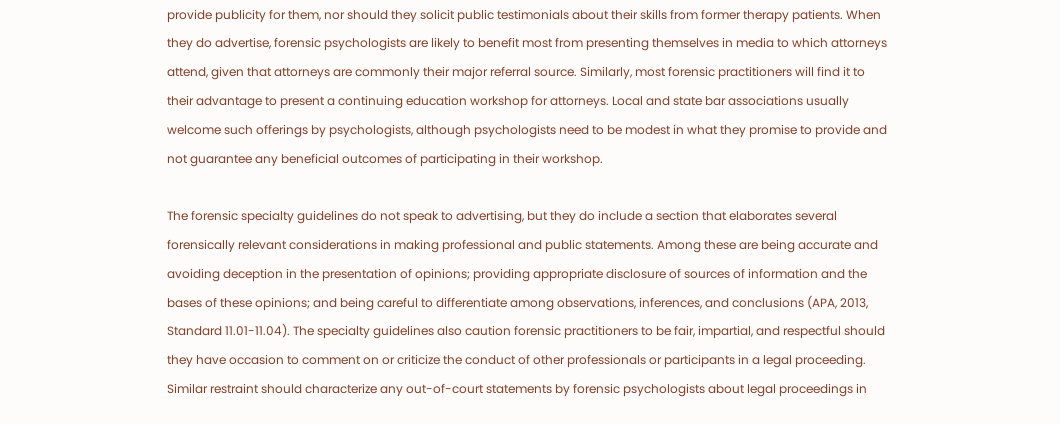provide publicity for them, nor should they solicit public testimonials about their skills from former therapy patients. When they do advertise, forensic psychologists are likely to benefit most from presenting themselves in media to which attorneys attend, given that attorneys are commonly their major referral source. Similarly, most forensic practitioners will find it to their advantage to present a continuing education workshop for attorneys. Local and state bar associations usually welcome such offerings by psychologists, although psychologists need to be modest in what they promise to provide and not guarantee any beneficial outcomes of participating in their workshop.

The forensic specialty guidelines do not speak to advertising, but they do include a section that elaborates several forensically relevant considerations in making professional and public statements. Among these are being accurate and avoiding deception in the presentation of opinions; providing appropriate disclosure of sources of information and the bases of these opinions; and being careful to differentiate among observations, inferences, and conclusions (APA, 2013, Standard 11.01-11.04). The specialty guidelines also caution forensic practitioners to be fair, impartial, and respectful should they have occasion to comment on or criticize the conduct of other professionals or participants in a legal proceeding. Similar restraint should characterize any out-of-court statements by forensic psychologists about legal proceedings in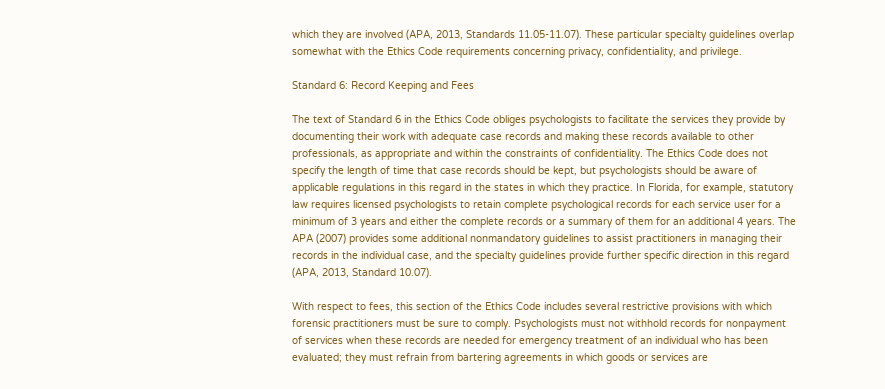which they are involved (APA, 2013, Standards 11.05-11.07). These particular specialty guidelines overlap somewhat with the Ethics Code requirements concerning privacy, confidentiality, and privilege.

Standard 6: Record Keeping and Fees

The text of Standard 6 in the Ethics Code obliges psychologists to facilitate the services they provide by documenting their work with adequate case records and making these records available to other professionals, as appropriate and within the constraints of confidentiality. The Ethics Code does not specify the length of time that case records should be kept, but psychologists should be aware of applicable regulations in this regard in the states in which they practice. In Florida, for example, statutory law requires licensed psychologists to retain complete psychological records for each service user for a minimum of 3 years and either the complete records or a summary of them for an additional 4 years. The APA (2007) provides some additional nonmandatory guidelines to assist practitioners in managing their records in the individual case, and the specialty guidelines provide further specific direction in this regard (APA, 2013, Standard 10.07).

With respect to fees, this section of the Ethics Code includes several restrictive provisions with which forensic practitioners must be sure to comply. Psychologists must not withhold records for nonpayment of services when these records are needed for emergency treatment of an individual who has been evaluated; they must refrain from bartering agreements in which goods or services are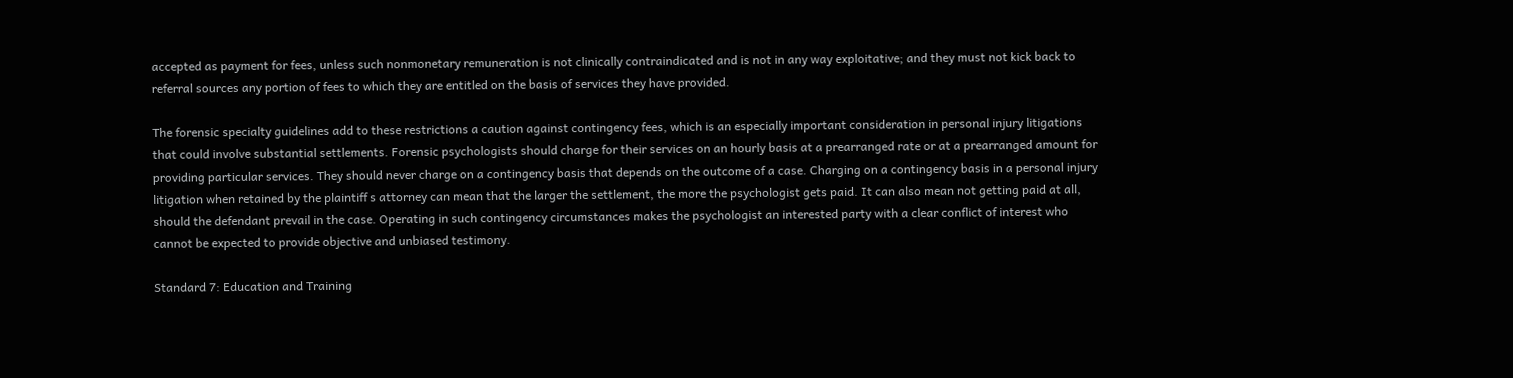accepted as payment for fees, unless such nonmonetary remuneration is not clinically contraindicated and is not in any way exploitative; and they must not kick back to referral sources any portion of fees to which they are entitled on the basis of services they have provided.

The forensic specialty guidelines add to these restrictions a caution against contingency fees, which is an especially important consideration in personal injury litigations that could involve substantial settlements. Forensic psychologists should charge for their services on an hourly basis at a prearranged rate or at a prearranged amount for providing particular services. They should never charge on a contingency basis that depends on the outcome of a case. Charging on a contingency basis in a personal injury litigation when retained by the plaintiff s attorney can mean that the larger the settlement, the more the psychologist gets paid. It can also mean not getting paid at all, should the defendant prevail in the case. Operating in such contingency circumstances makes the psychologist an interested party with a clear conflict of interest who cannot be expected to provide objective and unbiased testimony.

Standard 7: Education and Training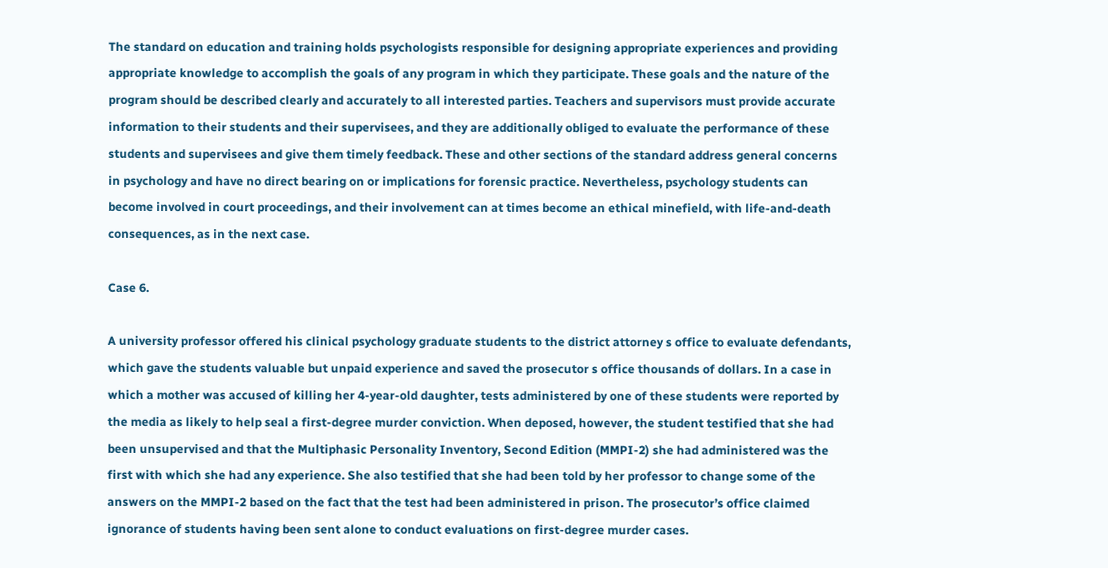The standard on education and training holds psychologists responsible for designing appropriate experiences and providing appropriate knowledge to accomplish the goals of any program in which they participate. These goals and the nature of the program should be described clearly and accurately to all interested parties. Teachers and supervisors must provide accurate information to their students and their supervisees, and they are additionally obliged to evaluate the performance of these students and supervisees and give them timely feedback. These and other sections of the standard address general concerns in psychology and have no direct bearing on or implications for forensic practice. Nevertheless, psychology students can become involved in court proceedings, and their involvement can at times become an ethical minefield, with life-and-death consequences, as in the next case.

Case 6.

A university professor offered his clinical psychology graduate students to the district attorney s office to evaluate defendants, which gave the students valuable but unpaid experience and saved the prosecutor s office thousands of dollars. In a case in which a mother was accused of killing her 4-year-old daughter, tests administered by one of these students were reported by the media as likely to help seal a first-degree murder conviction. When deposed, however, the student testified that she had been unsupervised and that the Multiphasic Personality Inventory, Second Edition (MMPI-2) she had administered was the first with which she had any experience. She also testified that she had been told by her professor to change some of the answers on the MMPI-2 based on the fact that the test had been administered in prison. The prosecutor’s office claimed ignorance of students having been sent alone to conduct evaluations on first-degree murder cases.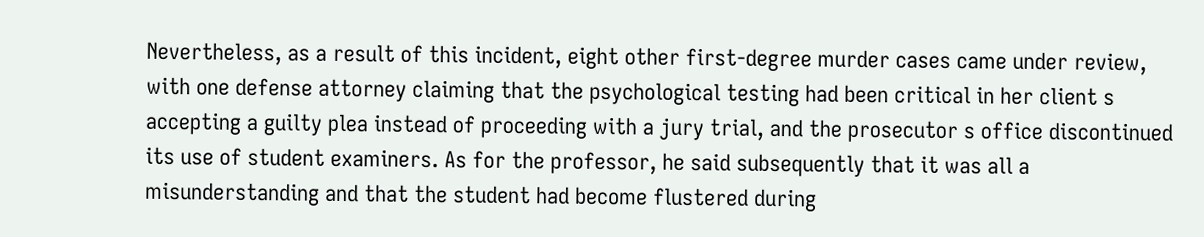Nevertheless, as a result of this incident, eight other first-degree murder cases came under review, with one defense attorney claiming that the psychological testing had been critical in her client s accepting a guilty plea instead of proceeding with a jury trial, and the prosecutor s office discontinued its use of student examiners. As for the professor, he said subsequently that it was all a misunderstanding and that the student had become flustered during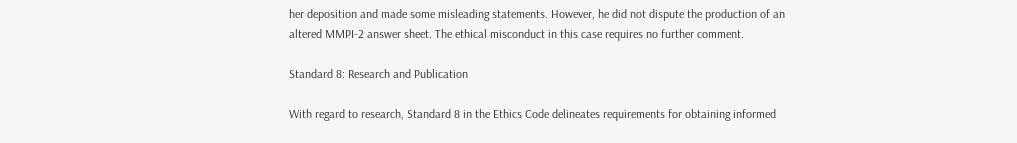her deposition and made some misleading statements. However, he did not dispute the production of an altered MMPI-2 answer sheet. The ethical misconduct in this case requires no further comment.

Standard 8: Research and Publication

With regard to research, Standard 8 in the Ethics Code delineates requirements for obtaining informed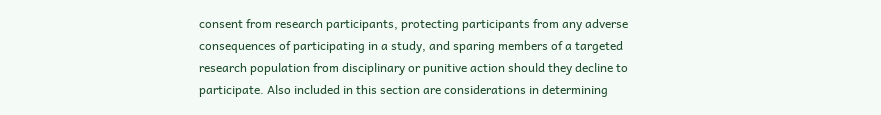consent from research participants, protecting participants from any adverse consequences of participating in a study, and sparing members of a targeted research population from disciplinary or punitive action should they decline to participate. Also included in this section are considerations in determining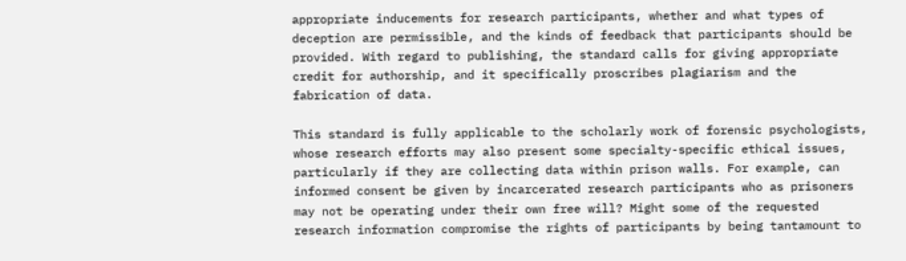appropriate inducements for research participants, whether and what types of deception are permissible, and the kinds of feedback that participants should be provided. With regard to publishing, the standard calls for giving appropriate credit for authorship, and it specifically proscribes plagiarism and the fabrication of data.

This standard is fully applicable to the scholarly work of forensic psychologists, whose research efforts may also present some specialty-specific ethical issues, particularly if they are collecting data within prison walls. For example, can informed consent be given by incarcerated research participants who as prisoners may not be operating under their own free will? Might some of the requested research information compromise the rights of participants by being tantamount to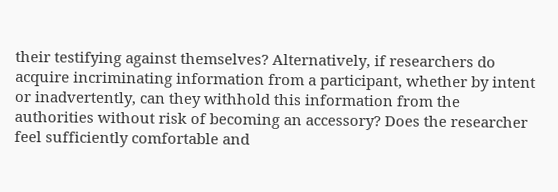their testifying against themselves? Alternatively, if researchers do acquire incriminating information from a participant, whether by intent or inadvertently, can they withhold this information from the authorities without risk of becoming an accessory? Does the researcher feel sufficiently comfortable and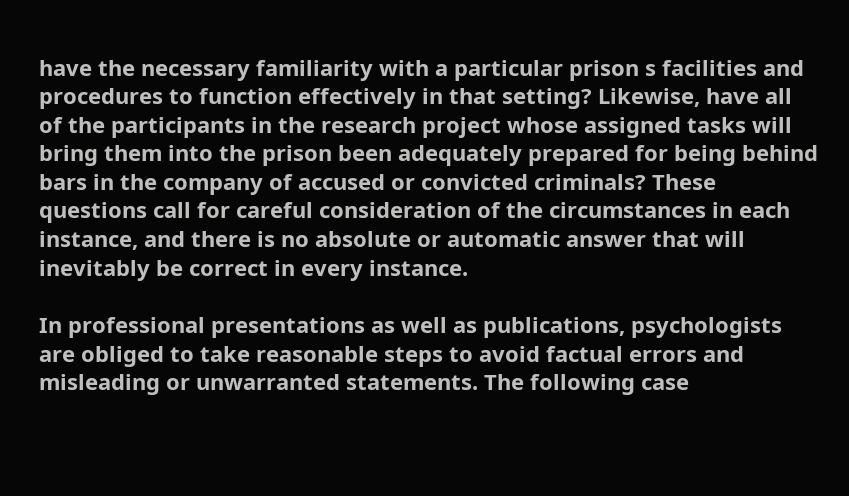have the necessary familiarity with a particular prison s facilities and procedures to function effectively in that setting? Likewise, have all of the participants in the research project whose assigned tasks will bring them into the prison been adequately prepared for being behind bars in the company of accused or convicted criminals? These questions call for careful consideration of the circumstances in each instance, and there is no absolute or automatic answer that will inevitably be correct in every instance.

In professional presentations as well as publications, psychologists are obliged to take reasonable steps to avoid factual errors and misleading or unwarranted statements. The following case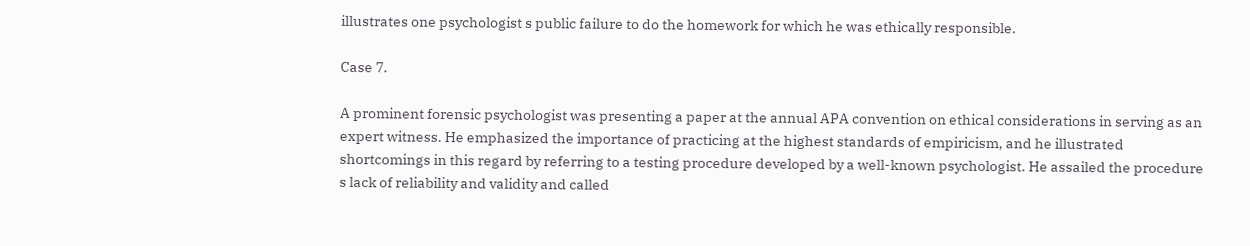illustrates one psychologist s public failure to do the homework for which he was ethically responsible.

Case 7.

A prominent forensic psychologist was presenting a paper at the annual APA convention on ethical considerations in serving as an expert witness. He emphasized the importance of practicing at the highest standards of empiricism, and he illustrated shortcomings in this regard by referring to a testing procedure developed by a well-known psychologist. He assailed the procedure s lack of reliability and validity and called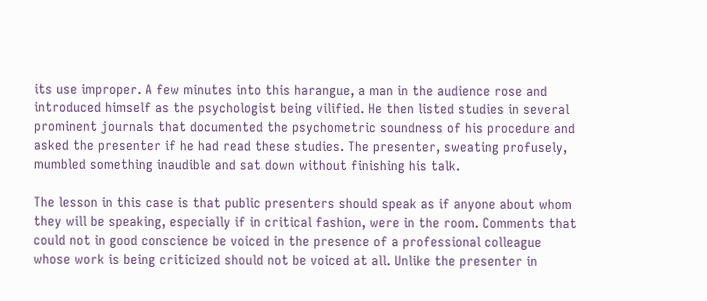its use improper. A few minutes into this harangue, a man in the audience rose and introduced himself as the psychologist being vilified. He then listed studies in several prominent journals that documented the psychometric soundness of his procedure and asked the presenter if he had read these studies. The presenter, sweating profusely, mumbled something inaudible and sat down without finishing his talk.

The lesson in this case is that public presenters should speak as if anyone about whom they will be speaking, especially if in critical fashion, were in the room. Comments that could not in good conscience be voiced in the presence of a professional colleague whose work is being criticized should not be voiced at all. Unlike the presenter in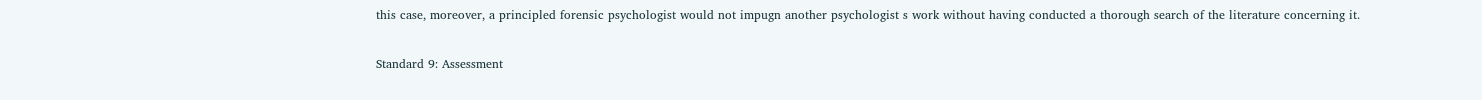this case, moreover, a principled forensic psychologist would not impugn another psychologist s work without having conducted a thorough search of the literature concerning it.

Standard 9: Assessment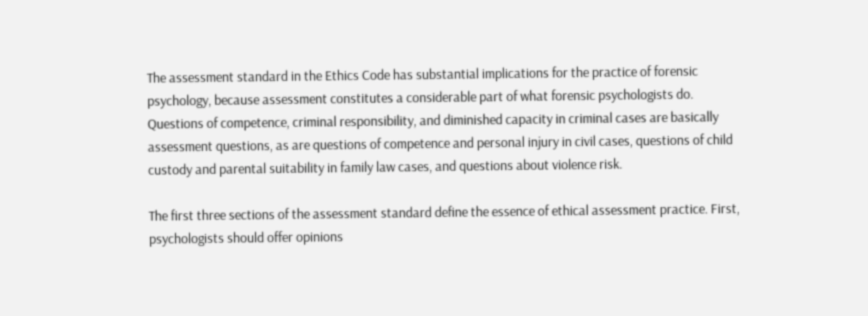The assessment standard in the Ethics Code has substantial implications for the practice of forensic psychology, because assessment constitutes a considerable part of what forensic psychologists do. Questions of competence, criminal responsibility, and diminished capacity in criminal cases are basically assessment questions, as are questions of competence and personal injury in civil cases, questions of child custody and parental suitability in family law cases, and questions about violence risk.

The first three sections of the assessment standard define the essence of ethical assessment practice. First, psychologists should offer opinions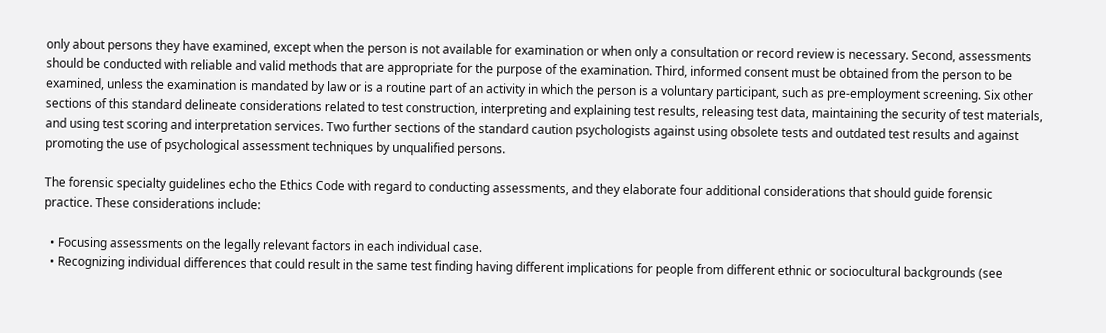only about persons they have examined, except when the person is not available for examination or when only a consultation or record review is necessary. Second, assessments should be conducted with reliable and valid methods that are appropriate for the purpose of the examination. Third, informed consent must be obtained from the person to be examined, unless the examination is mandated by law or is a routine part of an activity in which the person is a voluntary participant, such as pre-employment screening. Six other sections of this standard delineate considerations related to test construction, interpreting and explaining test results, releasing test data, maintaining the security of test materials, and using test scoring and interpretation services. Two further sections of the standard caution psychologists against using obsolete tests and outdated test results and against promoting the use of psychological assessment techniques by unqualified persons.

The forensic specialty guidelines echo the Ethics Code with regard to conducting assessments, and they elaborate four additional considerations that should guide forensic practice. These considerations include:

  • Focusing assessments on the legally relevant factors in each individual case.
  • Recognizing individual differences that could result in the same test finding having different implications for people from different ethnic or sociocultural backgrounds (see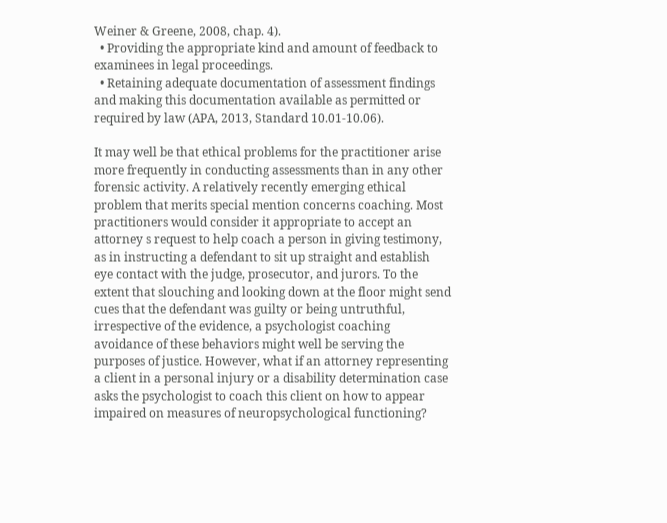Weiner & Greene, 2008, chap. 4).
  • Providing the appropriate kind and amount of feedback to examinees in legal proceedings.
  • Retaining adequate documentation of assessment findings and making this documentation available as permitted or required by law (APA, 2013, Standard 10.01-10.06).

It may well be that ethical problems for the practitioner arise more frequently in conducting assessments than in any other forensic activity. A relatively recently emerging ethical problem that merits special mention concerns coaching. Most practitioners would consider it appropriate to accept an attorney s request to help coach a person in giving testimony, as in instructing a defendant to sit up straight and establish eye contact with the judge, prosecutor, and jurors. To the extent that slouching and looking down at the floor might send cues that the defendant was guilty or being untruthful, irrespective of the evidence, a psychologist coaching avoidance of these behaviors might well be serving the purposes of justice. However, what if an attorney representing a client in a personal injury or a disability determination case asks the psychologist to coach this client on how to appear impaired on measures of neuropsychological functioning?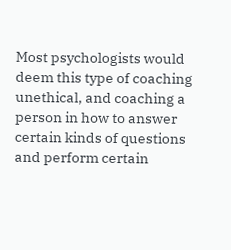Most psychologists would deem this type of coaching unethical, and coaching a person in how to answer certain kinds of questions and perform certain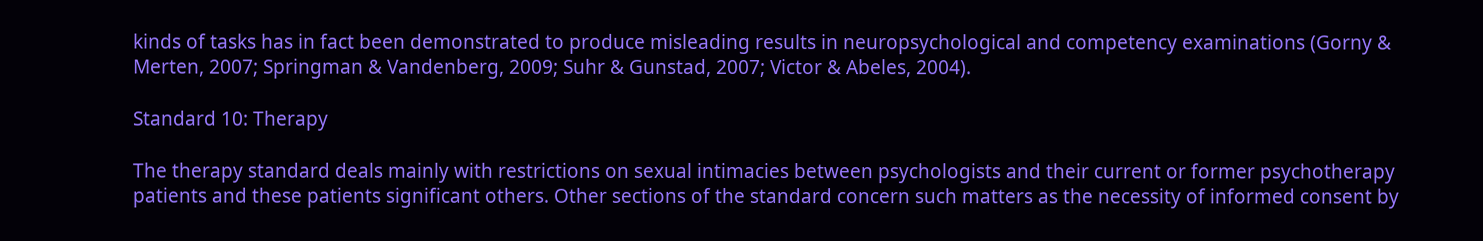kinds of tasks has in fact been demonstrated to produce misleading results in neuropsychological and competency examinations (Gorny & Merten, 2007; Springman & Vandenberg, 2009; Suhr & Gunstad, 2007; Victor & Abeles, 2004).

Standard 10: Therapy

The therapy standard deals mainly with restrictions on sexual intimacies between psychologists and their current or former psychotherapy patients and these patients significant others. Other sections of the standard concern such matters as the necessity of informed consent by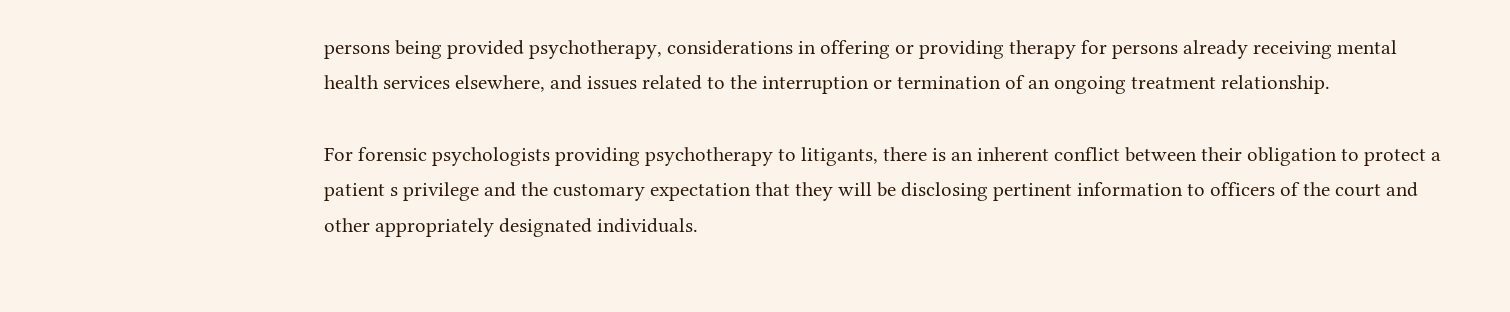persons being provided psychotherapy, considerations in offering or providing therapy for persons already receiving mental health services elsewhere, and issues related to the interruption or termination of an ongoing treatment relationship.

For forensic psychologists providing psychotherapy to litigants, there is an inherent conflict between their obligation to protect a patient s privilege and the customary expectation that they will be disclosing pertinent information to officers of the court and other appropriately designated individuals.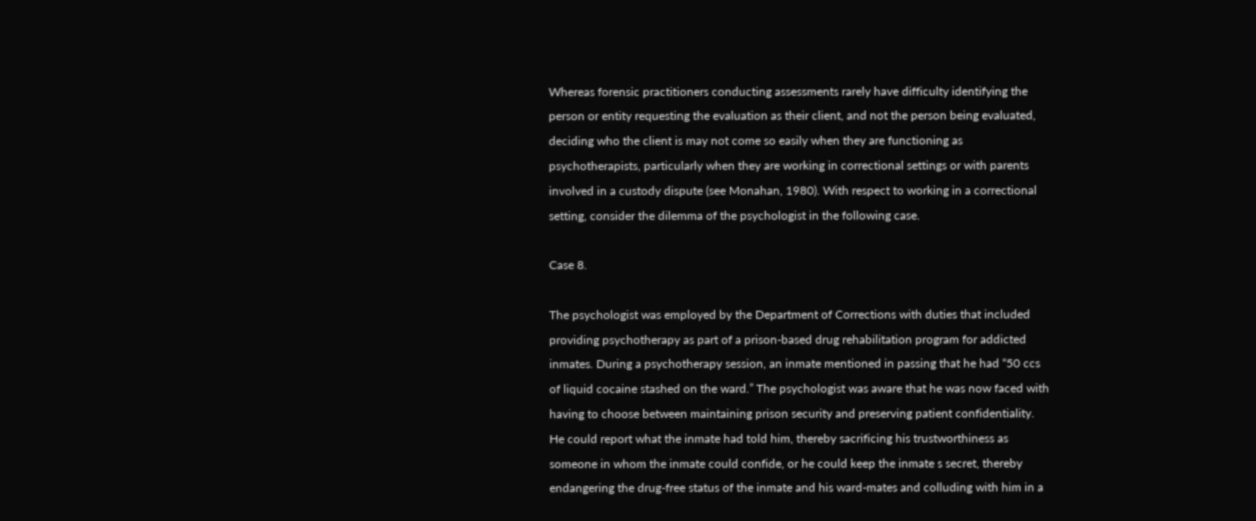Whereas forensic practitioners conducting assessments rarely have difficulty identifying the person or entity requesting the evaluation as their client, and not the person being evaluated, deciding who the client is may not come so easily when they are functioning as psychotherapists, particularly when they are working in correctional settings or with parents involved in a custody dispute (see Monahan, 1980). With respect to working in a correctional setting, consider the dilemma of the psychologist in the following case.

Case 8.

The psychologist was employed by the Department of Corrections with duties that included providing psychotherapy as part of a prison-based drug rehabilitation program for addicted inmates. During a psychotherapy session, an inmate mentioned in passing that he had “50 ccs of liquid cocaine stashed on the ward.” The psychologist was aware that he was now faced with having to choose between maintaining prison security and preserving patient confidentiality. He could report what the inmate had told him, thereby sacrificing his trustworthiness as someone in whom the inmate could confide, or he could keep the inmate s secret, thereby endangering the drug-free status of the inmate and his ward-mates and colluding with him in a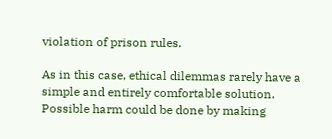violation of prison rules.

As in this case, ethical dilemmas rarely have a simple and entirely comfortable solution. Possible harm could be done by making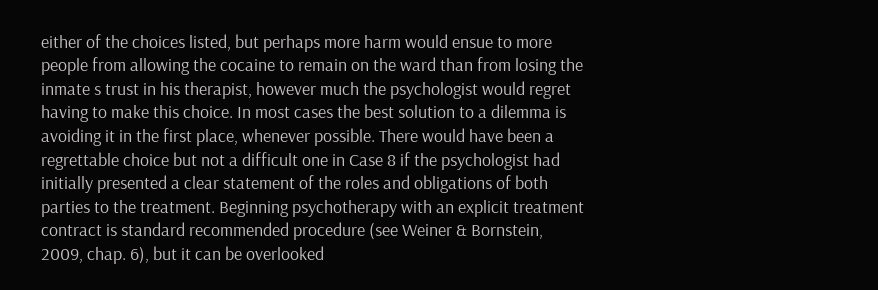either of the choices listed, but perhaps more harm would ensue to more people from allowing the cocaine to remain on the ward than from losing the inmate s trust in his therapist, however much the psychologist would regret having to make this choice. In most cases the best solution to a dilemma is avoiding it in the first place, whenever possible. There would have been a regrettable choice but not a difficult one in Case 8 if the psychologist had initially presented a clear statement of the roles and obligations of both parties to the treatment. Beginning psychotherapy with an explicit treatment contract is standard recommended procedure (see Weiner & Bornstein, 2009, chap. 6), but it can be overlooked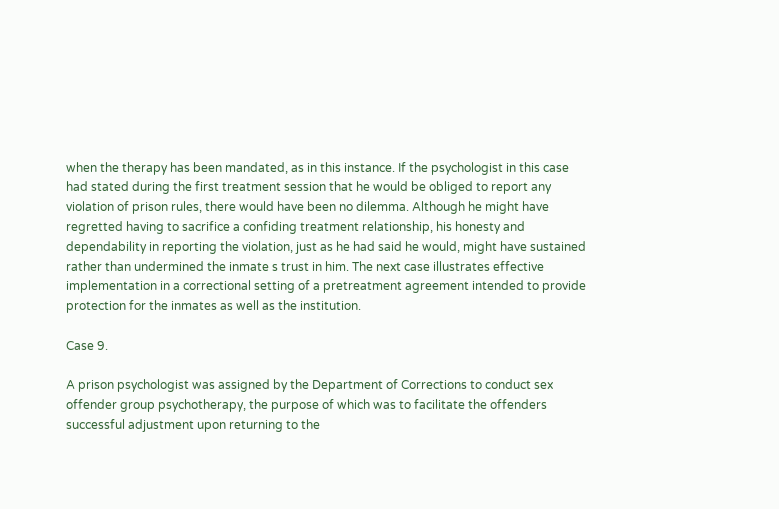when the therapy has been mandated, as in this instance. If the psychologist in this case had stated during the first treatment session that he would be obliged to report any violation of prison rules, there would have been no dilemma. Although he might have regretted having to sacrifice a confiding treatment relationship, his honesty and dependability in reporting the violation, just as he had said he would, might have sustained rather than undermined the inmate s trust in him. The next case illustrates effective implementation in a correctional setting of a pretreatment agreement intended to provide protection for the inmates as well as the institution.

Case 9.

A prison psychologist was assigned by the Department of Corrections to conduct sex offender group psychotherapy, the purpose of which was to facilitate the offenders successful adjustment upon returning to the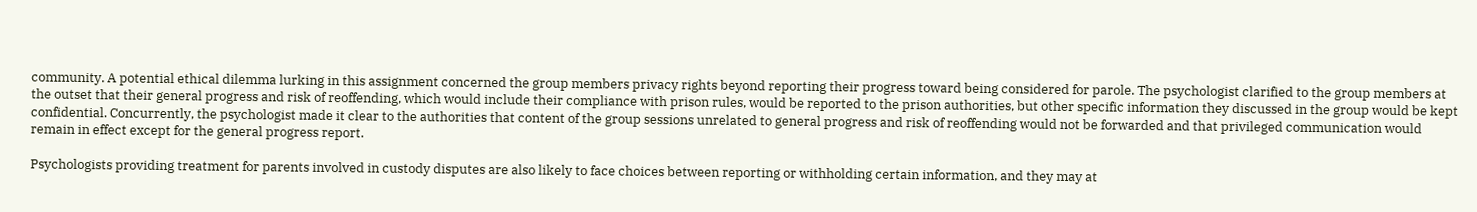community. A potential ethical dilemma lurking in this assignment concerned the group members privacy rights beyond reporting their progress toward being considered for parole. The psychologist clarified to the group members at the outset that their general progress and risk of reoffending, which would include their compliance with prison rules, would be reported to the prison authorities, but other specific information they discussed in the group would be kept confidential. Concurrently, the psychologist made it clear to the authorities that content of the group sessions unrelated to general progress and risk of reoffending would not be forwarded and that privileged communication would remain in effect except for the general progress report.

Psychologists providing treatment for parents involved in custody disputes are also likely to face choices between reporting or withholding certain information, and they may at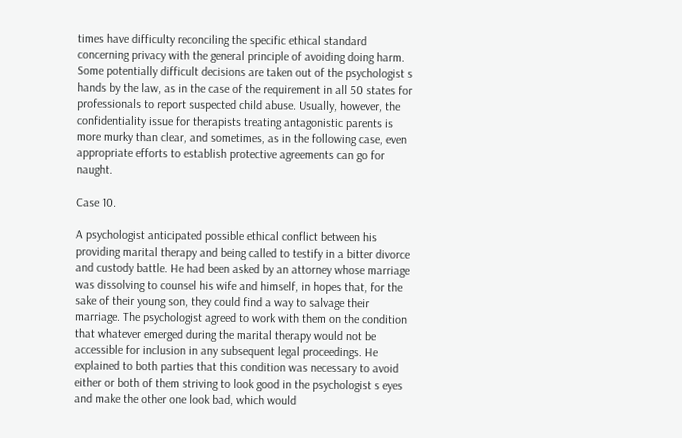times have difficulty reconciling the specific ethical standard concerning privacy with the general principle of avoiding doing harm. Some potentially difficult decisions are taken out of the psychologist s hands by the law, as in the case of the requirement in all 50 states for professionals to report suspected child abuse. Usually, however, the confidentiality issue for therapists treating antagonistic parents is more murky than clear, and sometimes, as in the following case, even appropriate efforts to establish protective agreements can go for naught.

Case 10.

A psychologist anticipated possible ethical conflict between his providing marital therapy and being called to testify in a bitter divorce and custody battle. He had been asked by an attorney whose marriage was dissolving to counsel his wife and himself, in hopes that, for the sake of their young son, they could find a way to salvage their marriage. The psychologist agreed to work with them on the condition that whatever emerged during the marital therapy would not be accessible for inclusion in any subsequent legal proceedings. He explained to both parties that this condition was necessary to avoid either or both of them striving to look good in the psychologist s eyes and make the other one look bad, which would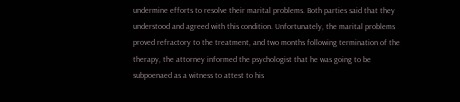undermine efforts to resolve their marital problems. Both parties said that they understood and agreed with this condition. Unfortunately, the marital problems proved refractory to the treatment, and two months following termination of the therapy, the attorney informed the psychologist that he was going to be subpoenaed as a witness to attest to his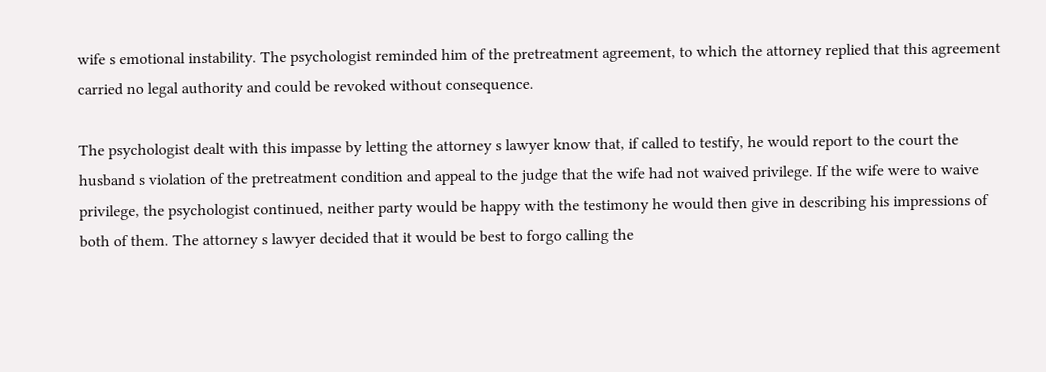wife s emotional instability. The psychologist reminded him of the pretreatment agreement, to which the attorney replied that this agreement carried no legal authority and could be revoked without consequence.

The psychologist dealt with this impasse by letting the attorney s lawyer know that, if called to testify, he would report to the court the husband s violation of the pretreatment condition and appeal to the judge that the wife had not waived privilege. If the wife were to waive privilege, the psychologist continued, neither party would be happy with the testimony he would then give in describing his impressions of both of them. The attorney s lawyer decided that it would be best to forgo calling the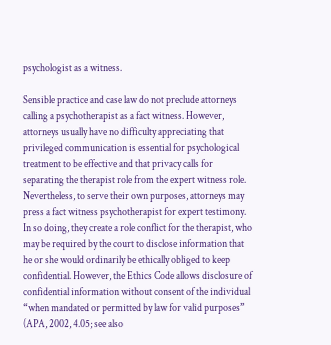psychologist as a witness.

Sensible practice and case law do not preclude attorneys calling a psychotherapist as a fact witness. However, attorneys usually have no difficulty appreciating that privileged communication is essential for psychological treatment to be effective and that privacy calls for separating the therapist role from the expert witness role. Nevertheless, to serve their own purposes, attorneys may press a fact witness psychotherapist for expert testimony. In so doing, they create a role conflict for the therapist, who may be required by the court to disclose information that he or she would ordinarily be ethically obliged to keep confidential. However, the Ethics Code allows disclosure of confidential information without consent of the individual “when mandated or permitted by law for valid purposes” (APA, 2002, 4.05; see also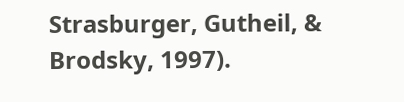Strasburger, Gutheil, & Brodsky, 1997).